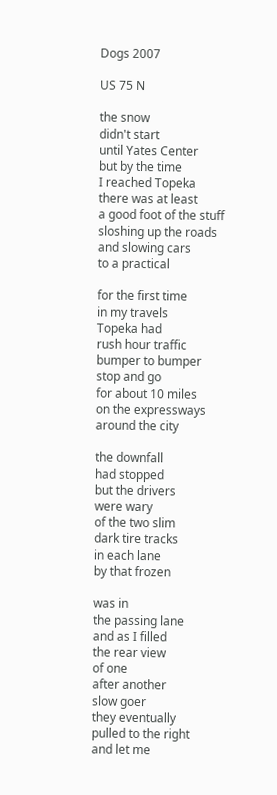Dogs 2007

US 75 N

the snow
didn't start
until Yates Center
but by the time
I reached Topeka
there was at least
a good foot of the stuff
sloshing up the roads
and slowing cars
to a practical

for the first time
in my travels
Topeka had
rush hour traffic
bumper to bumper
stop and go
for about 10 miles
on the expressways
around the city

the downfall
had stopped
but the drivers
were wary
of the two slim
dark tire tracks
in each lane
by that frozen

was in
the passing lane
and as I filled
the rear view
of one
after another
slow goer
they eventually
pulled to the right
and let me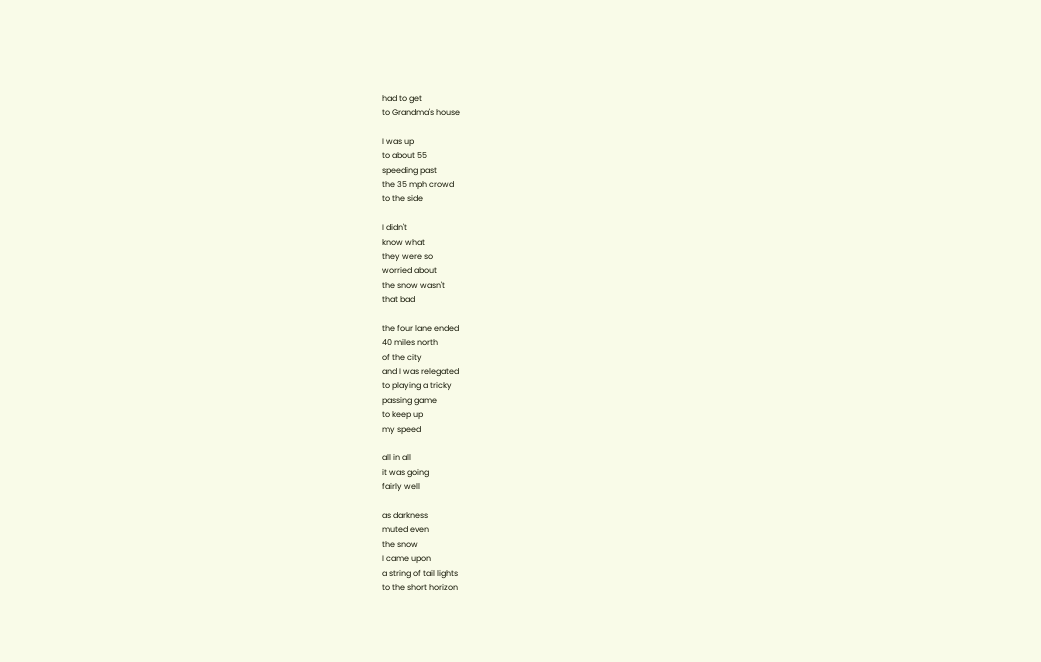had to get
to Grandma's house

I was up
to about 55
speeding past
the 35 mph crowd
to the side

I didn't
know what
they were so
worried about
the snow wasn't
that bad

the four lane ended
40 miles north
of the city
and I was relegated
to playing a tricky
passing game
to keep up
my speed

all in all
it was going
fairly well

as darkness
muted even
the snow
I came upon
a string of tail lights
to the short horizon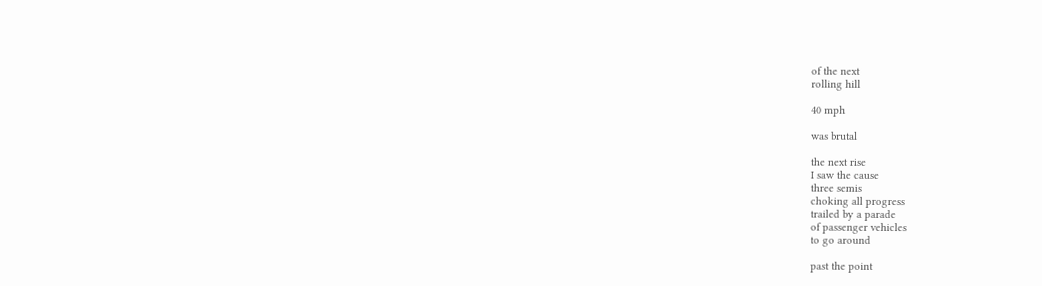of the next
rolling hill

40 mph

was brutal

the next rise
I saw the cause
three semis
choking all progress
trailed by a parade
of passenger vehicles
to go around

past the point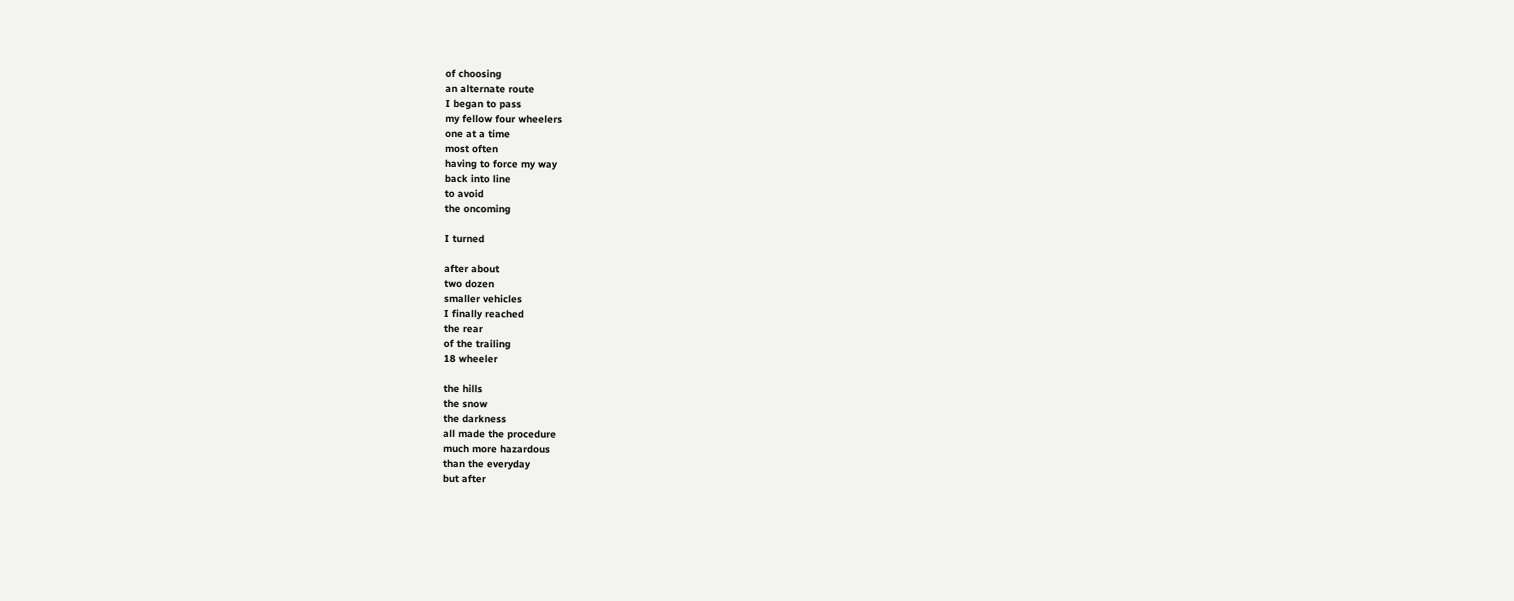of choosing
an alternate route
I began to pass
my fellow four wheelers
one at a time
most often
having to force my way
back into line
to avoid
the oncoming

I turned

after about
two dozen
smaller vehicles
I finally reached
the rear
of the trailing
18 wheeler

the hills
the snow
the darkness
all made the procedure
much more hazardous
than the everyday
but after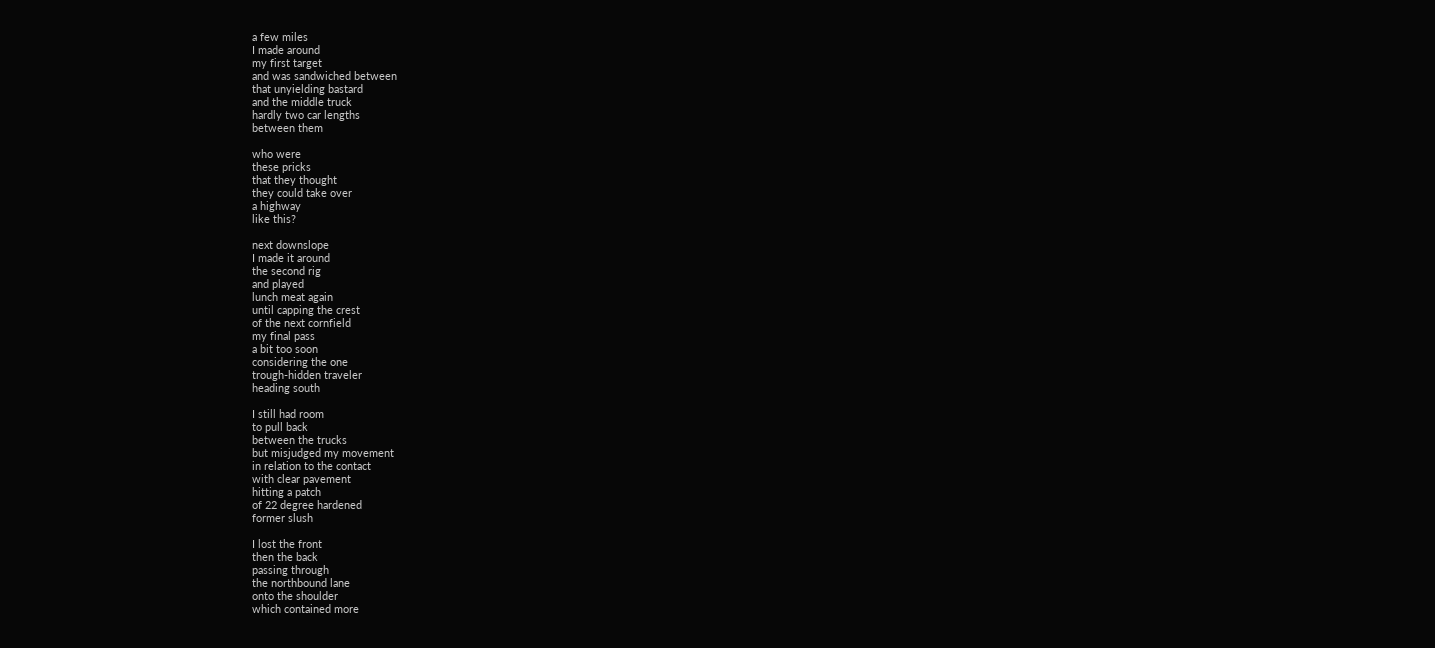a few miles
I made around
my first target
and was sandwiched between
that unyielding bastard
and the middle truck
hardly two car lengths
between them

who were
these pricks
that they thought
they could take over
a highway
like this?

next downslope
I made it around
the second rig
and played
lunch meat again
until capping the crest
of the next cornfield
my final pass
a bit too soon
considering the one
trough-hidden traveler
heading south

I still had room
to pull back
between the trucks
but misjudged my movement
in relation to the contact
with clear pavement
hitting a patch
of 22 degree hardened
former slush

I lost the front
then the back
passing through
the northbound lane
onto the shoulder
which contained more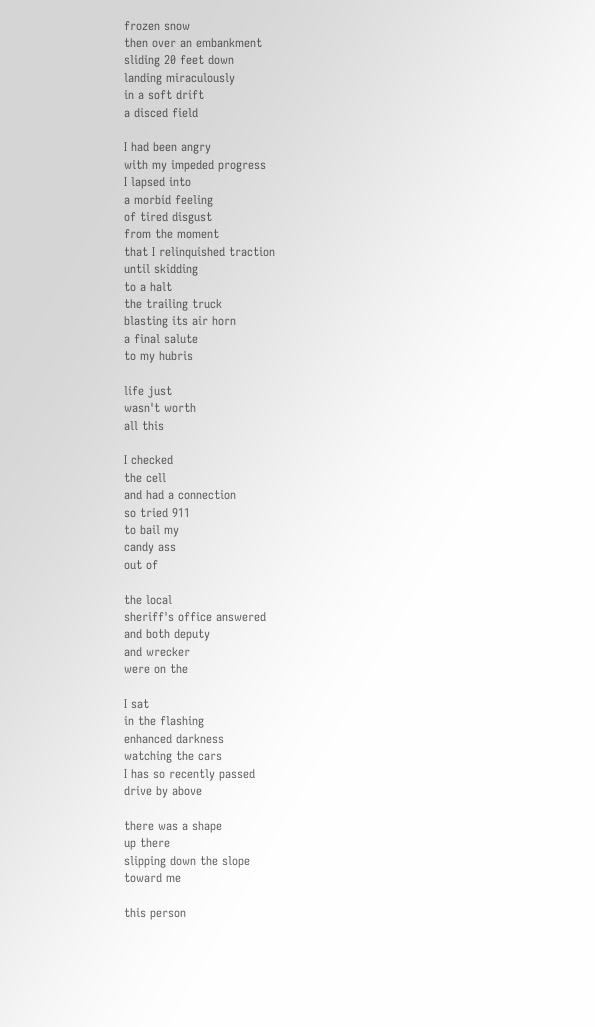frozen snow
then over an embankment
sliding 20 feet down
landing miraculously
in a soft drift
a disced field

I had been angry
with my impeded progress
I lapsed into
a morbid feeling
of tired disgust
from the moment
that I relinquished traction
until skidding
to a halt
the trailing truck
blasting its air horn
a final salute
to my hubris

life just
wasn't worth
all this

I checked
the cell
and had a connection
so tried 911
to bail my
candy ass
out of

the local
sheriff's office answered
and both deputy
and wrecker
were on the

I sat
in the flashing
enhanced darkness
watching the cars
I has so recently passed
drive by above

there was a shape
up there
slipping down the slope
toward me

this person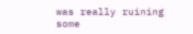was really ruining
some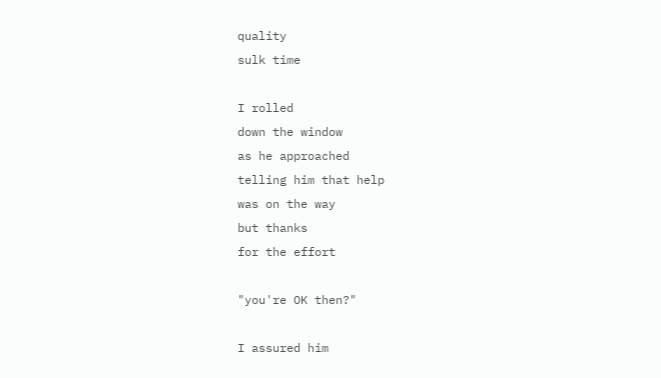quality
sulk time

I rolled
down the window
as he approached
telling him that help
was on the way
but thanks
for the effort

"you're OK then?"

I assured him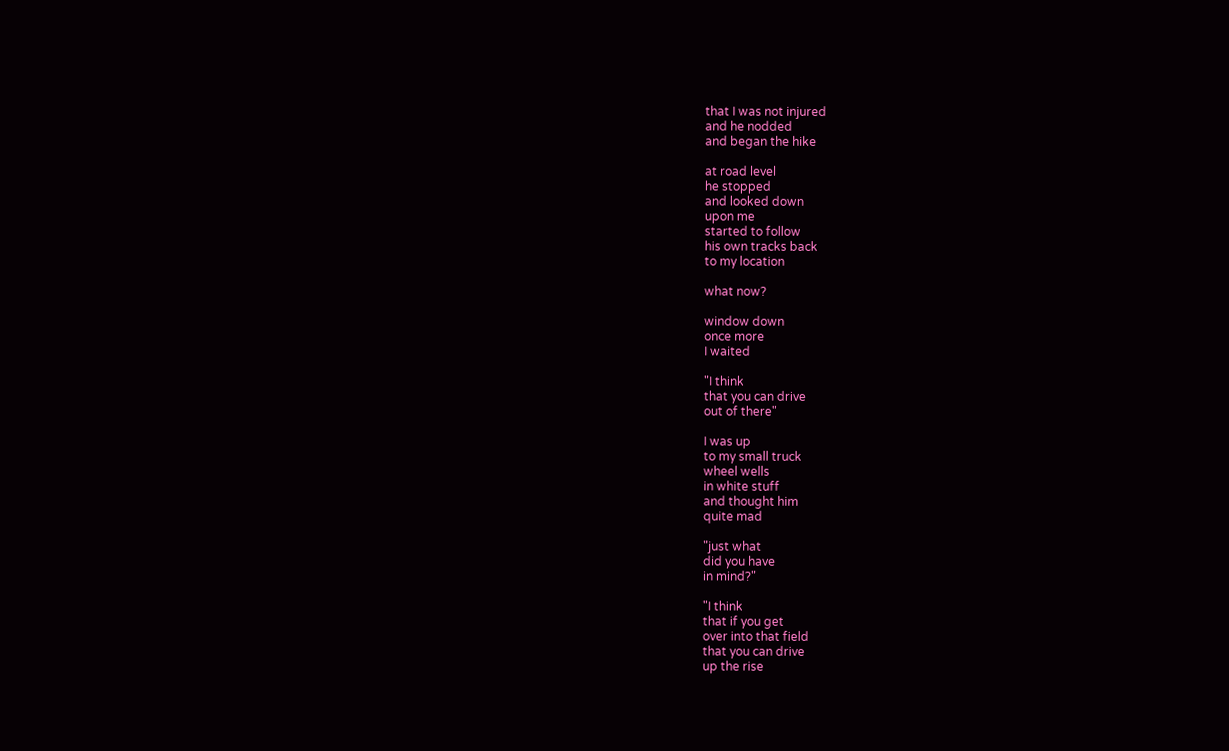that I was not injured
and he nodded
and began the hike

at road level
he stopped
and looked down
upon me
started to follow
his own tracks back
to my location

what now?

window down
once more
I waited

"I think
that you can drive
out of there"

I was up
to my small truck
wheel wells
in white stuff
and thought him
quite mad

"just what
did you have
in mind?"

"I think
that if you get
over into that field
that you can drive
up the rise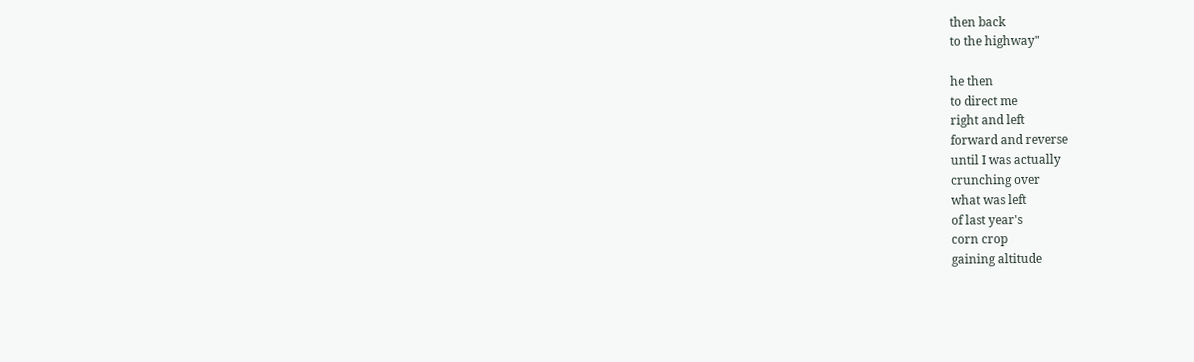then back
to the highway"

he then
to direct me
right and left
forward and reverse
until I was actually
crunching over
what was left
of last year's
corn crop
gaining altitude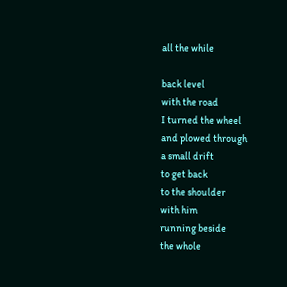all the while

back level
with the road
I turned the wheel
and plowed through
a small drift
to get back
to the shoulder
with him
running beside
the whole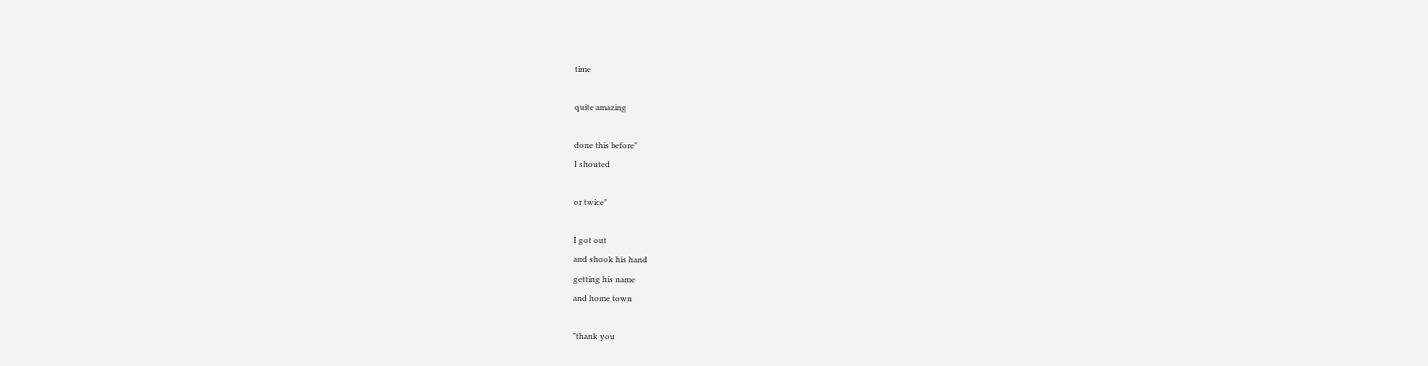time

quite amazing

done this before"
I shouted

or twice"

I got out
and shook his hand
getting his name
and home town

"thank you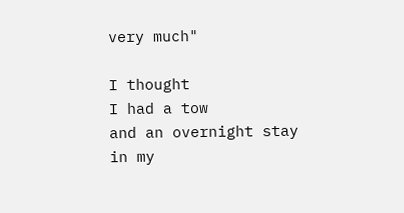very much"

I thought
I had a tow
and an overnight stay
in my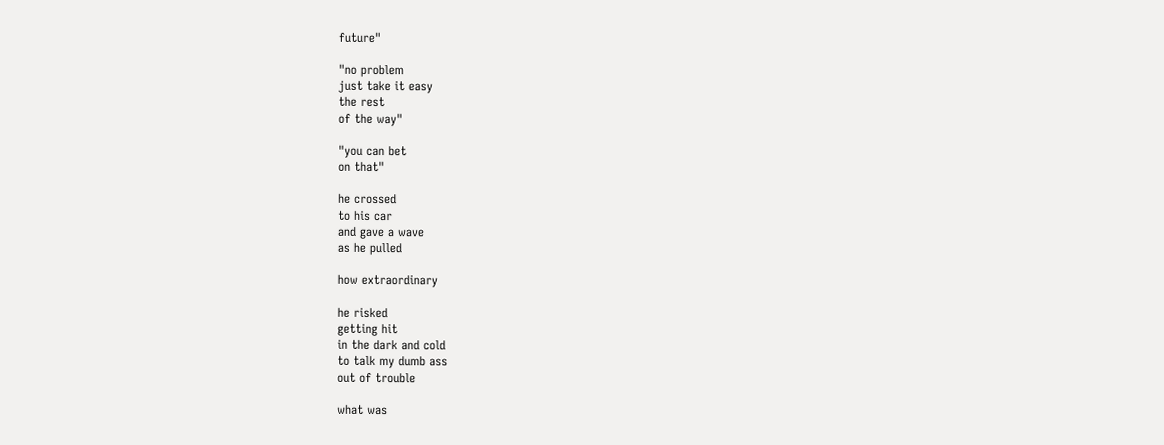future"

"no problem
just take it easy
the rest
of the way"

"you can bet
on that"

he crossed
to his car
and gave a wave
as he pulled

how extraordinary

he risked
getting hit
in the dark and cold
to talk my dumb ass
out of trouble

what was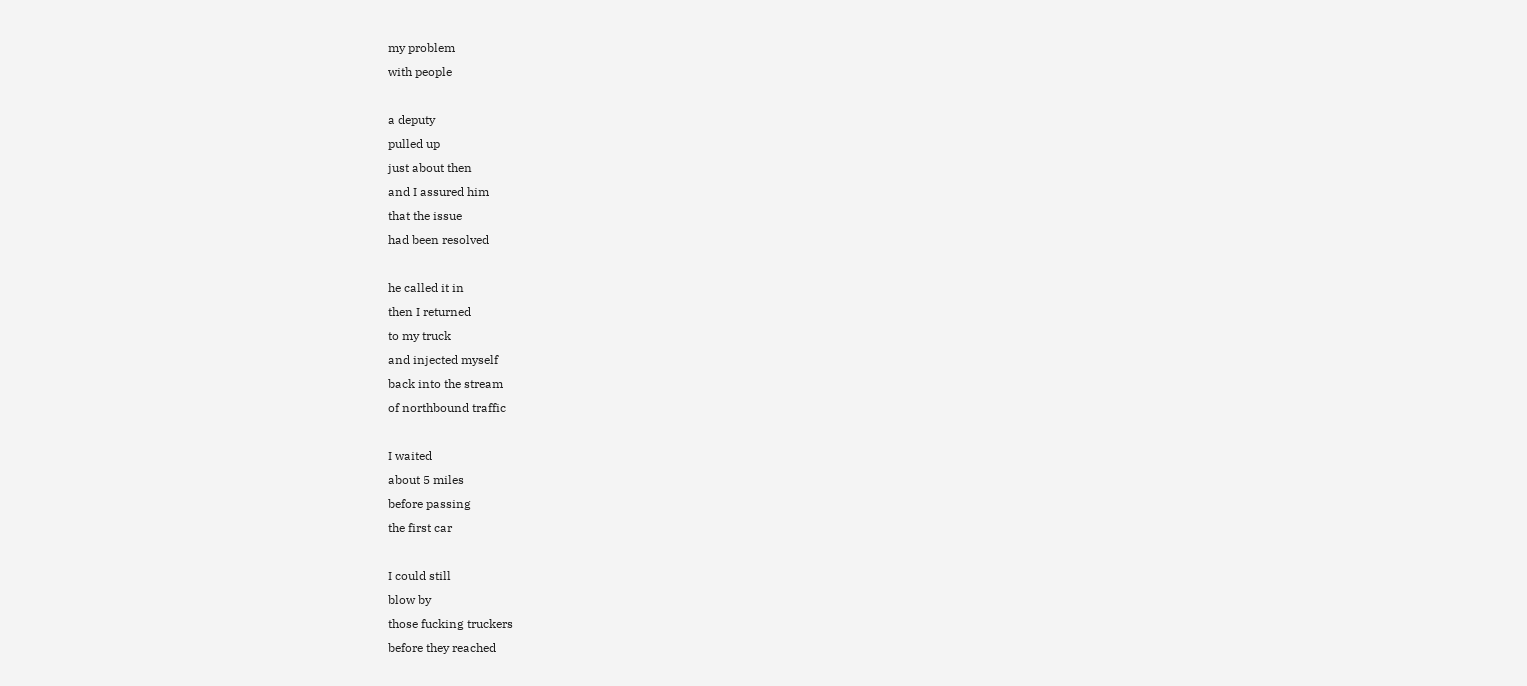my problem
with people

a deputy
pulled up
just about then
and I assured him
that the issue
had been resolved

he called it in
then I returned
to my truck
and injected myself
back into the stream
of northbound traffic

I waited
about 5 miles
before passing
the first car

I could still
blow by
those fucking truckers
before they reached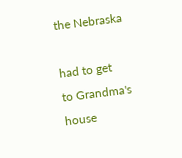the Nebraska

had to get
to Grandma's house